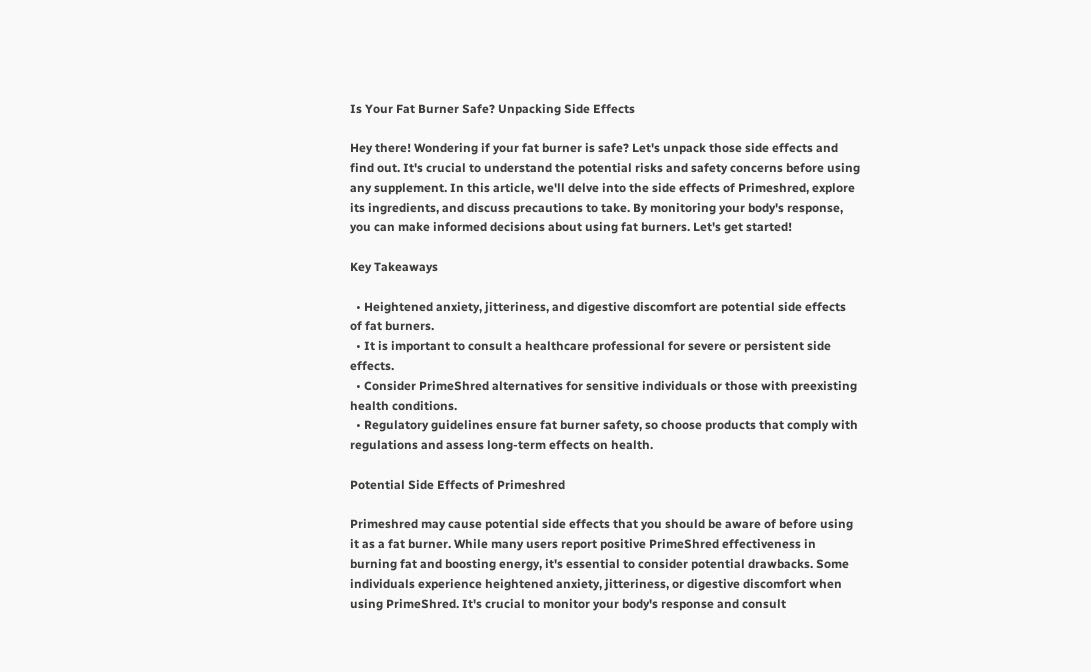Is Your Fat Burner Safe? Unpacking Side Effects

Hey there! Wondering if your fat burner is safe? Let's unpack those side effects and find out. It's crucial to understand the potential risks and safety concerns before using any supplement. In this article, we'll delve into the side effects of Primeshred, explore its ingredients, and discuss precautions to take. By monitoring your body's response, you can make informed decisions about using fat burners. Let's get started!

Key Takeaways

  • Heightened anxiety, jitteriness, and digestive discomfort are potential side effects of fat burners.
  • It is important to consult a healthcare professional for severe or persistent side effects.
  • Consider PrimeShred alternatives for sensitive individuals or those with preexisting health conditions.
  • Regulatory guidelines ensure fat burner safety, so choose products that comply with regulations and assess long-term effects on health.

Potential Side Effects of Primeshred

Primeshred may cause potential side effects that you should be aware of before using it as a fat burner. While many users report positive PrimeShred effectiveness in burning fat and boosting energy, it's essential to consider potential drawbacks. Some individuals experience heightened anxiety, jitteriness, or digestive discomfort when using PrimeShred. It's crucial to monitor your body's response and consult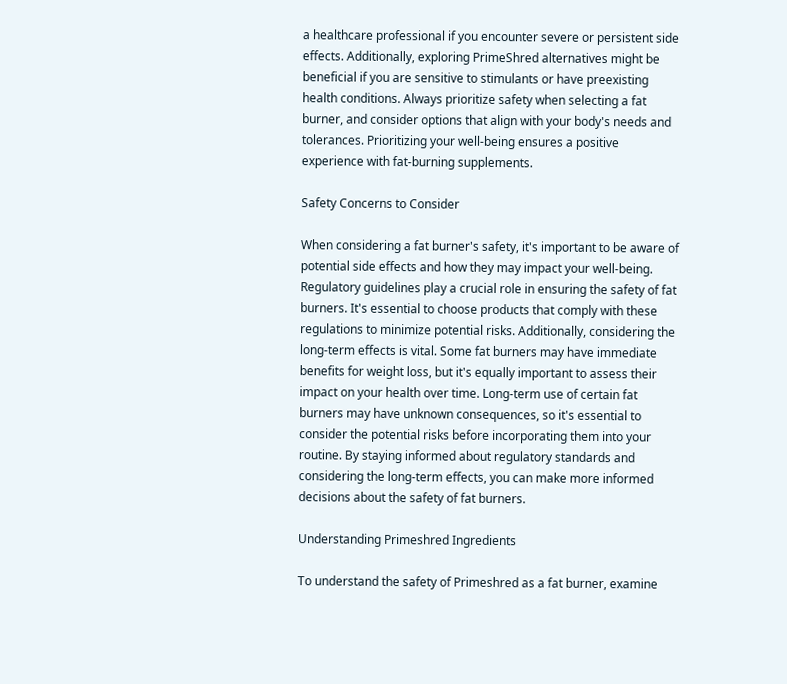a healthcare professional if you encounter severe or persistent side effects. Additionally, exploring PrimeShred alternatives might be beneficial if you are sensitive to stimulants or have preexisting health conditions. Always prioritize safety when selecting a fat burner, and consider options that align with your body's needs and tolerances. Prioritizing your well-being ensures a positive experience with fat-burning supplements.

Safety Concerns to Consider

When considering a fat burner's safety, it's important to be aware of potential side effects and how they may impact your well-being. Regulatory guidelines play a crucial role in ensuring the safety of fat burners. It's essential to choose products that comply with these regulations to minimize potential risks. Additionally, considering the long-term effects is vital. Some fat burners may have immediate benefits for weight loss, but it's equally important to assess their impact on your health over time. Long-term use of certain fat burners may have unknown consequences, so it's essential to consider the potential risks before incorporating them into your routine. By staying informed about regulatory standards and considering the long-term effects, you can make more informed decisions about the safety of fat burners.

Understanding Primeshred Ingredients

To understand the safety of Primeshred as a fat burner, examine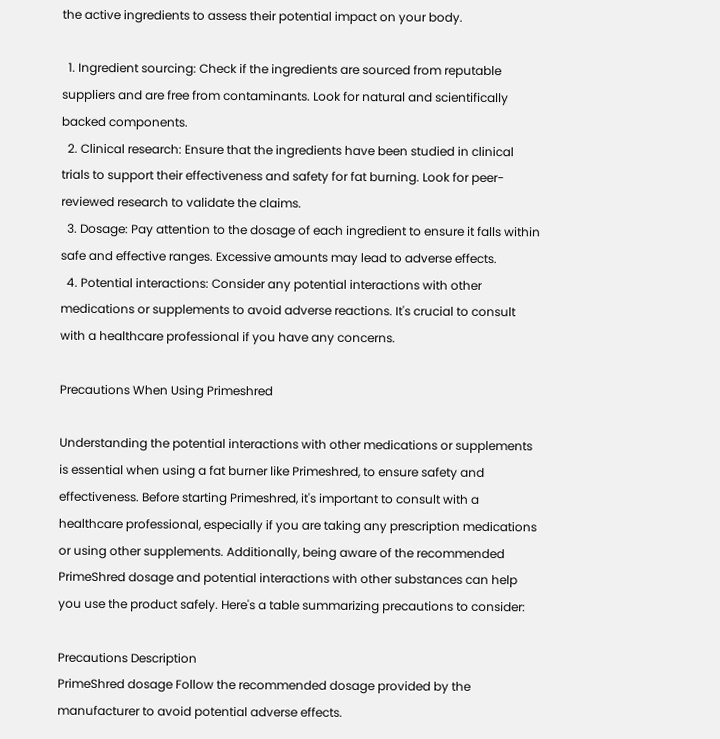the active ingredients to assess their potential impact on your body.

  1. Ingredient sourcing: Check if the ingredients are sourced from reputable suppliers and are free from contaminants. Look for natural and scientifically backed components.
  2. Clinical research: Ensure that the ingredients have been studied in clinical trials to support their effectiveness and safety for fat burning. Look for peer-reviewed research to validate the claims.
  3. Dosage: Pay attention to the dosage of each ingredient to ensure it falls within safe and effective ranges. Excessive amounts may lead to adverse effects.
  4. Potential interactions: Consider any potential interactions with other medications or supplements to avoid adverse reactions. It's crucial to consult with a healthcare professional if you have any concerns.

Precautions When Using Primeshred

Understanding the potential interactions with other medications or supplements is essential when using a fat burner like Primeshred, to ensure safety and effectiveness. Before starting Primeshred, it's important to consult with a healthcare professional, especially if you are taking any prescription medications or using other supplements. Additionally, being aware of the recommended PrimeShred dosage and potential interactions with other substances can help you use the product safely. Here's a table summarizing precautions to consider:

Precautions Description
PrimeShred dosage Follow the recommended dosage provided by the manufacturer to avoid potential adverse effects.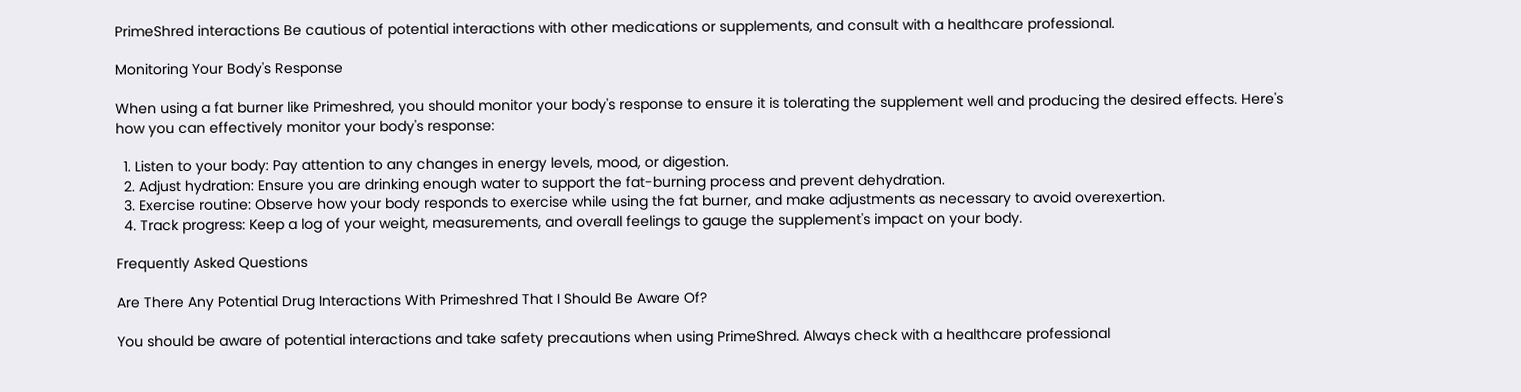PrimeShred interactions Be cautious of potential interactions with other medications or supplements, and consult with a healthcare professional.

Monitoring Your Body's Response

When using a fat burner like Primeshred, you should monitor your body's response to ensure it is tolerating the supplement well and producing the desired effects. Here's how you can effectively monitor your body's response:

  1. Listen to your body: Pay attention to any changes in energy levels, mood, or digestion.
  2. Adjust hydration: Ensure you are drinking enough water to support the fat-burning process and prevent dehydration.
  3. Exercise routine: Observe how your body responds to exercise while using the fat burner, and make adjustments as necessary to avoid overexertion.
  4. Track progress: Keep a log of your weight, measurements, and overall feelings to gauge the supplement's impact on your body.

Frequently Asked Questions

Are There Any Potential Drug Interactions With Primeshred That I Should Be Aware Of?

You should be aware of potential interactions and take safety precautions when using PrimeShred. Always check with a healthcare professional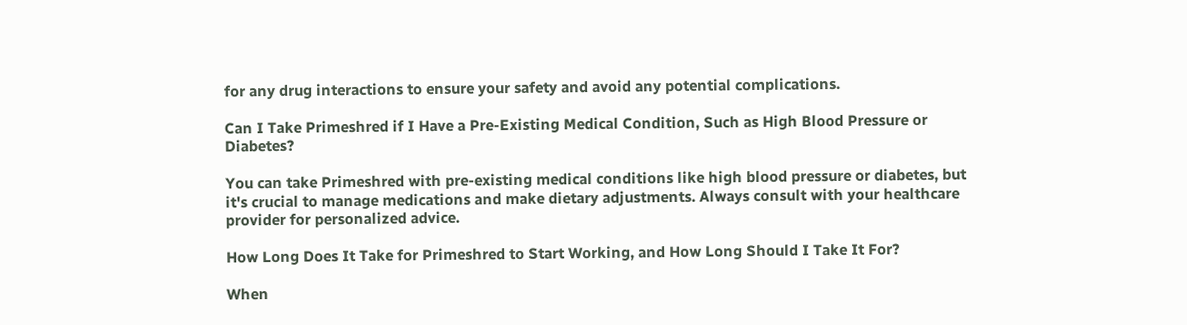for any drug interactions to ensure your safety and avoid any potential complications.

Can I Take Primeshred if I Have a Pre-Existing Medical Condition, Such as High Blood Pressure or Diabetes?

You can take Primeshred with pre-existing medical conditions like high blood pressure or diabetes, but it's crucial to manage medications and make dietary adjustments. Always consult with your healthcare provider for personalized advice.

How Long Does It Take for Primeshred to Start Working, and How Long Should I Take It For?

When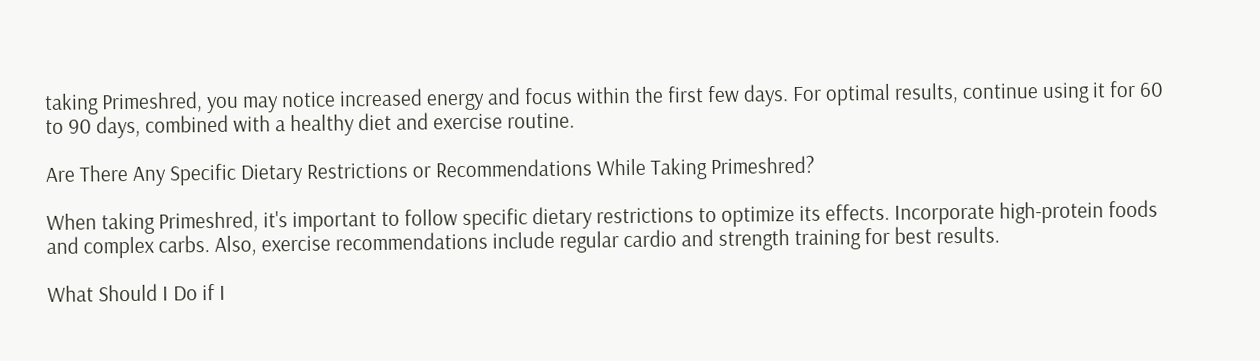taking Primeshred, you may notice increased energy and focus within the first few days. For optimal results, continue using it for 60 to 90 days, combined with a healthy diet and exercise routine.

Are There Any Specific Dietary Restrictions or Recommendations While Taking Primeshred?

When taking Primeshred, it's important to follow specific dietary restrictions to optimize its effects. Incorporate high-protein foods and complex carbs. Also, exercise recommendations include regular cardio and strength training for best results.

What Should I Do if I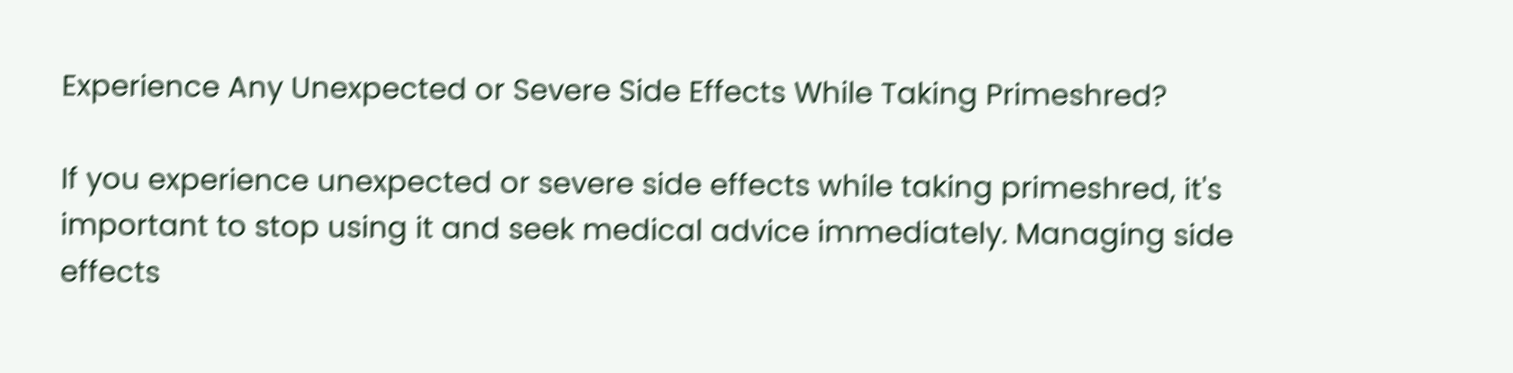Experience Any Unexpected or Severe Side Effects While Taking Primeshred?

If you experience unexpected or severe side effects while taking primeshred, it's important to stop using it and seek medical advice immediately. Managing side effects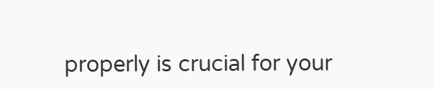properly is crucial for your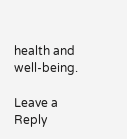health and well-being.

Leave a Reply